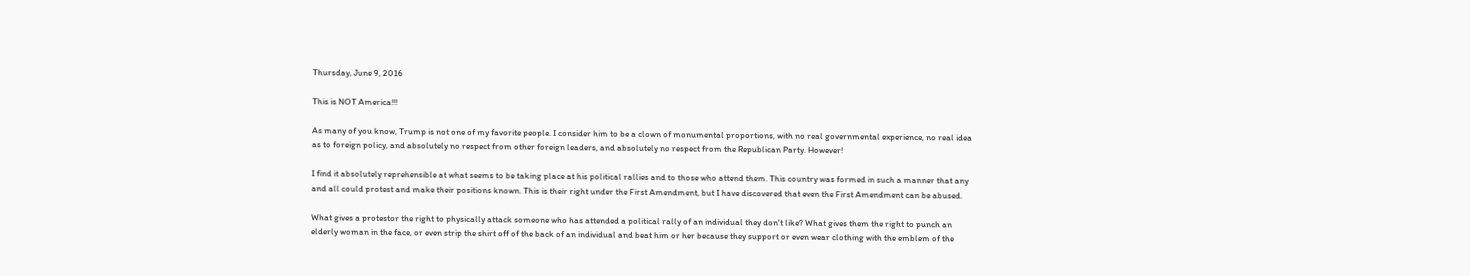Thursday, June 9, 2016

This is NOT America!!!

As many of you know, Trump is not one of my favorite people. I consider him to be a clown of monumental proportions, with no real governmental experience, no real idea as to foreign policy, and absolutely no respect from other foreign leaders, and absolutely no respect from the Republican Party. However!

I find it absolutely reprehensible at what seems to be taking place at his political rallies and to those who attend them. This country was formed in such a manner that any and all could protest and make their positions known. This is their right under the First Amendment, but I have discovered that even the First Amendment can be abused.

What gives a protestor the right to physically attack someone who has attended a political rally of an individual they don't like? What gives them the right to punch an elderly woman in the face, or even strip the shirt off of the back of an individual and beat him or her because they support or even wear clothing with the emblem of the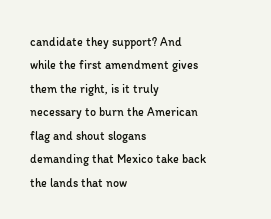candidate they support? And while the first amendment gives them the right, is it truly necessary to burn the American flag and shout slogans demanding that Mexico take back the lands that now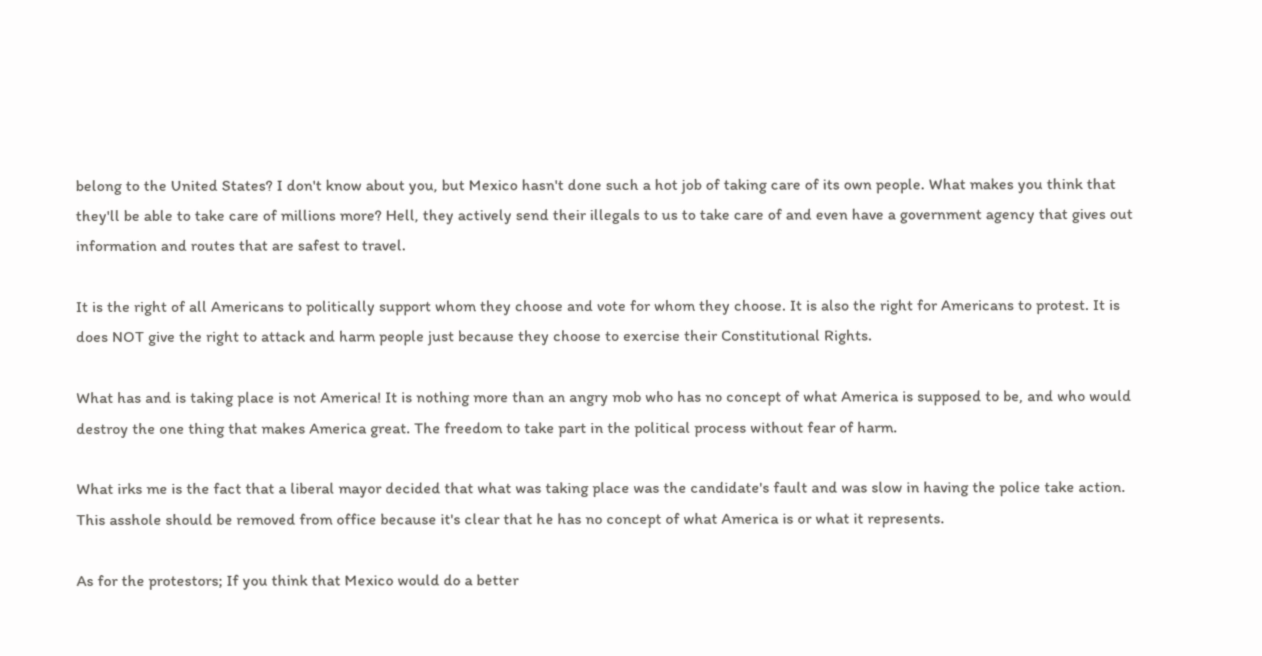belong to the United States? I don't know about you, but Mexico hasn't done such a hot job of taking care of its own people. What makes you think that they'll be able to take care of millions more? Hell, they actively send their illegals to us to take care of and even have a government agency that gives out information and routes that are safest to travel.

It is the right of all Americans to politically support whom they choose and vote for whom they choose. It is also the right for Americans to protest. It is does NOT give the right to attack and harm people just because they choose to exercise their Constitutional Rights.

What has and is taking place is not America! It is nothing more than an angry mob who has no concept of what America is supposed to be, and who would destroy the one thing that makes America great. The freedom to take part in the political process without fear of harm.

What irks me is the fact that a liberal mayor decided that what was taking place was the candidate's fault and was slow in having the police take action. This asshole should be removed from office because it's clear that he has no concept of what America is or what it represents.

As for the protestors; If you think that Mexico would do a better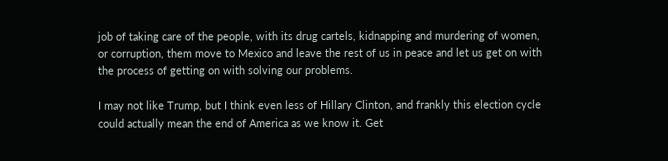job of taking care of the people, with its drug cartels, kidnapping and murdering of women, or corruption, them move to Mexico and leave the rest of us in peace and let us get on with the process of getting on with solving our problems.

I may not like Trump, but I think even less of Hillary Clinton, and frankly this election cycle could actually mean the end of America as we know it. Get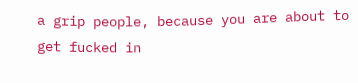a grip people, because you are about to get fucked in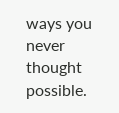ways you never thought possible.